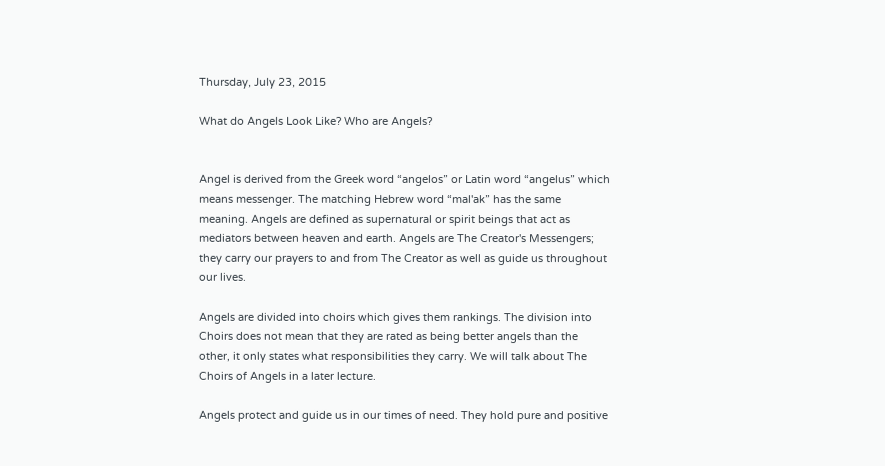Thursday, July 23, 2015

What do Angels Look Like? Who are Angels?


Angel is derived from the Greek word “angelos” or Latin word “angelus” which means messenger. The matching Hebrew word “mal'ak” has the same meaning. Angels are defined as supernatural or spirit beings that act as mediators between heaven and earth. Angels are The Creator's Messengers; they carry our prayers to and from The Creator as well as guide us throughout our lives.

Angels are divided into choirs which gives them rankings. The division into Choirs does not mean that they are rated as being better angels than the other, it only states what responsibilities they carry. We will talk about The Choirs of Angels in a later lecture.

Angels protect and guide us in our times of need. They hold pure and positive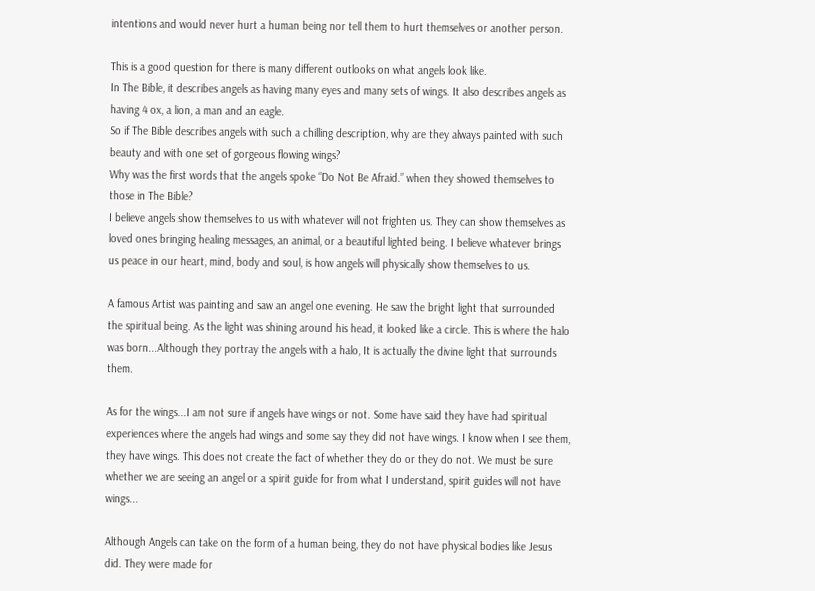intentions and would never hurt a human being nor tell them to hurt themselves or another person.

This is a good question for there is many different outlooks on what angels look like.
In The Bible, it describes angels as having many eyes and many sets of wings. It also describes angels as having 4 ox, a lion, a man and an eagle.
So if The Bible describes angels with such a chilling description, why are they always painted with such beauty and with one set of gorgeous flowing wings?
Why was the first words that the angels spoke “Do Not Be Afraid.” when they showed themselves to those in The Bible?
I believe angels show themselves to us with whatever will not frighten us. They can show themselves as loved ones bringing healing messages, an animal, or a beautiful lighted being. I believe whatever brings us peace in our heart, mind, body and soul, is how angels will physically show themselves to us.

A famous Artist was painting and saw an angel one evening. He saw the bright light that surrounded the spiritual being. As the light was shining around his head, it looked like a circle. This is where the halo was born...Although they portray the angels with a halo, It is actually the divine light that surrounds them.

As for the wings...I am not sure if angels have wings or not. Some have said they have had spiritual experiences where the angels had wings and some say they did not have wings. I know when I see them, they have wings. This does not create the fact of whether they do or they do not. We must be sure whether we are seeing an angel or a spirit guide for from what I understand, spirit guides will not have wings...

Although Angels can take on the form of a human being, they do not have physical bodies like Jesus did. They were made for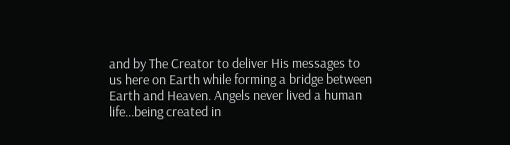and by The Creator to deliver His messages to us here on Earth while forming a bridge between Earth and Heaven. Angels never lived a human life...being created in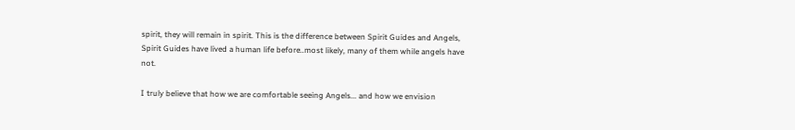spirit, they will remain in spirit. This is the difference between Spirit Guides and Angels,
Spirit Guides have lived a human life before..most likely, many of them while angels have not.

I truly believe that how we are comfortable seeing Angels... and how we envision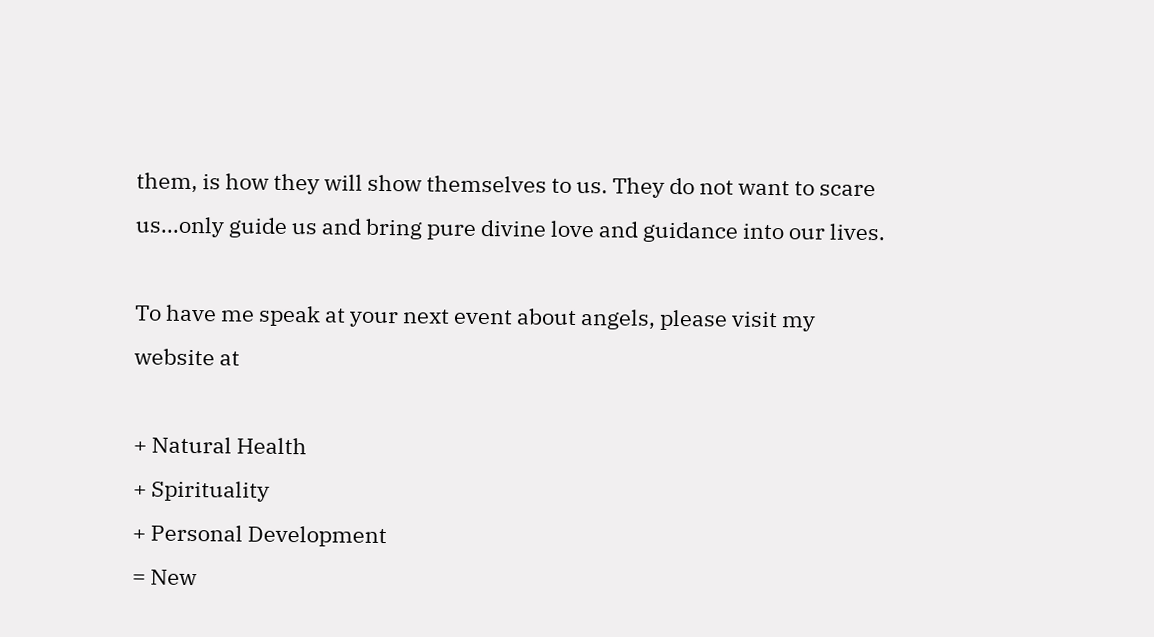them, is how they will show themselves to us. They do not want to scare us...only guide us and bring pure divine love and guidance into our lives.

To have me speak at your next event about angels, please visit my website at

+ Natural Health
+ Spirituality
+ Personal Development
= New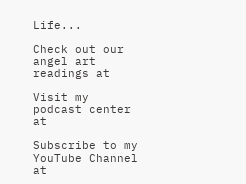Life...

Check out our angel art readings at

Visit my podcast center at

Subscribe to my YouTube Channel at